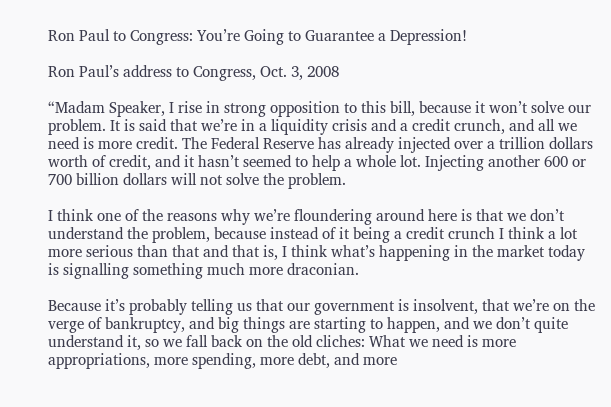Ron Paul to Congress: You’re Going to Guarantee a Depression!

Ron Paul’s address to Congress, Oct. 3, 2008

“Madam Speaker, I rise in strong opposition to this bill, because it won’t solve our problem. It is said that we’re in a liquidity crisis and a credit crunch, and all we need is more credit. The Federal Reserve has already injected over a trillion dollars worth of credit, and it hasn’t seemed to help a whole lot. Injecting another 600 or 700 billion dollars will not solve the problem.

I think one of the reasons why we’re floundering around here is that we don’t understand the problem, because instead of it being a credit crunch I think a lot more serious than that and that is, I think what’s happening in the market today is signalling something much more draconian.

Because it’s probably telling us that our government is insolvent, that we’re on the verge of bankruptcy, and big things are starting to happen, and we don’t quite understand it, so we fall back on the old cliches: What we need is more appropriations, more spending, more debt, and more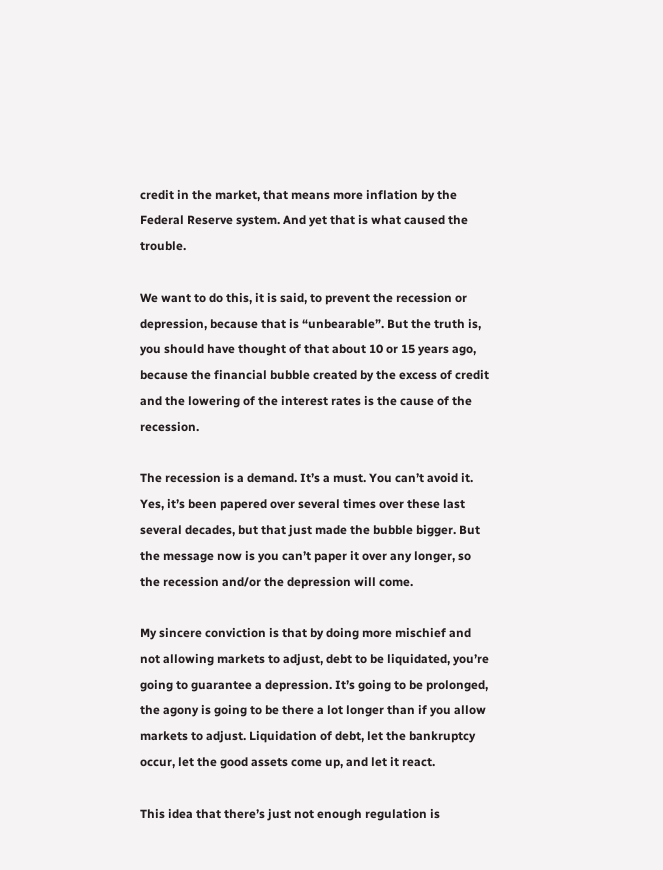credit in the market, that means more inflation by the Federal Reserve system. And yet that is what caused the trouble.

We want to do this, it is said, to prevent the recession or depression, because that is “unbearable”. But the truth is, you should have thought of that about 10 or 15 years ago, because the financial bubble created by the excess of credit and the lowering of the interest rates is the cause of the recession.

The recession is a demand. It’s a must. You can’t avoid it. Yes, it’s been papered over several times over these last several decades, but that just made the bubble bigger. But the message now is you can’t paper it over any longer, so the recession and/or the depression will come.

My sincere conviction is that by doing more mischief and not allowing markets to adjust, debt to be liquidated, you’re going to guarantee a depression. It’s going to be prolonged, the agony is going to be there a lot longer than if you allow markets to adjust. Liquidation of debt, let the bankruptcy occur, let the good assets come up, and let it react.

This idea that there’s just not enough regulation is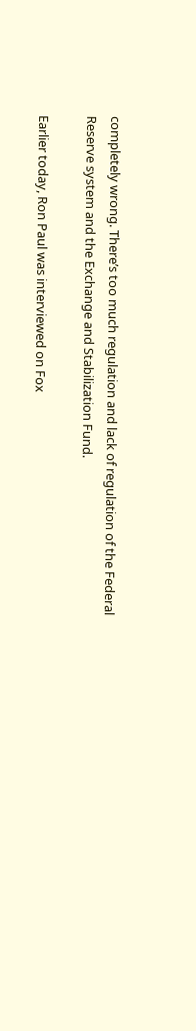completely wrong. There’s too much regulation and lack of regulation of the Federal Reserve system and the Exchange and Stabilization Fund.

Earlier today, Ron Paul was interviewed on Fox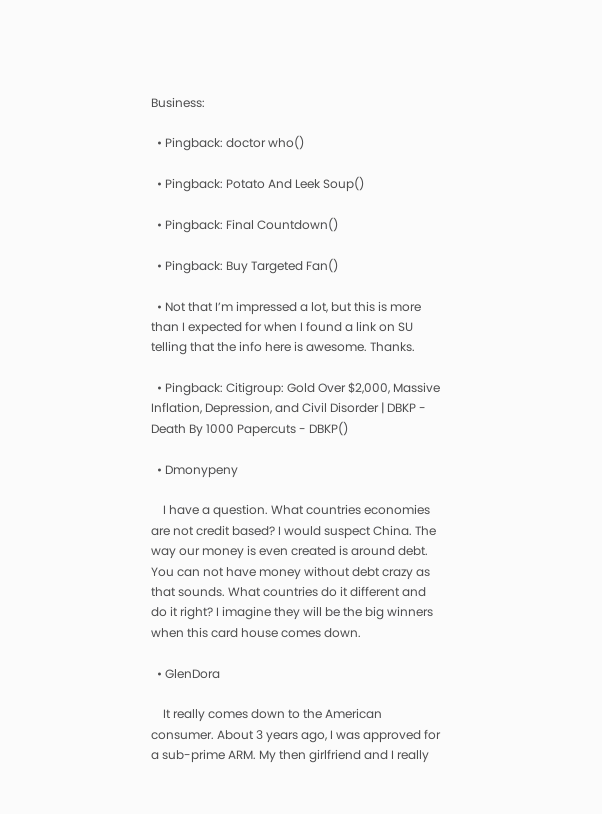Business:

  • Pingback: doctor who()

  • Pingback: Potato And Leek Soup()

  • Pingback: Final Countdown()

  • Pingback: Buy Targeted Fan()

  • Not that I’m impressed a lot, but this is more than I expected for when I found a link on SU telling that the info here is awesome. Thanks.

  • Pingback: Citigroup: Gold Over $2,000, Massive Inflation, Depression, and Civil Disorder | DBKP - Death By 1000 Papercuts - DBKP()

  • Dmonypeny

    I have a question. What countries economies are not credit based? I would suspect China. The way our money is even created is around debt. You can not have money without debt crazy as that sounds. What countries do it different and do it right? I imagine they will be the big winners when this card house comes down.

  • GlenDora

    It really comes down to the American consumer. About 3 years ago, I was approved for a sub-prime ARM. My then girlfriend and I really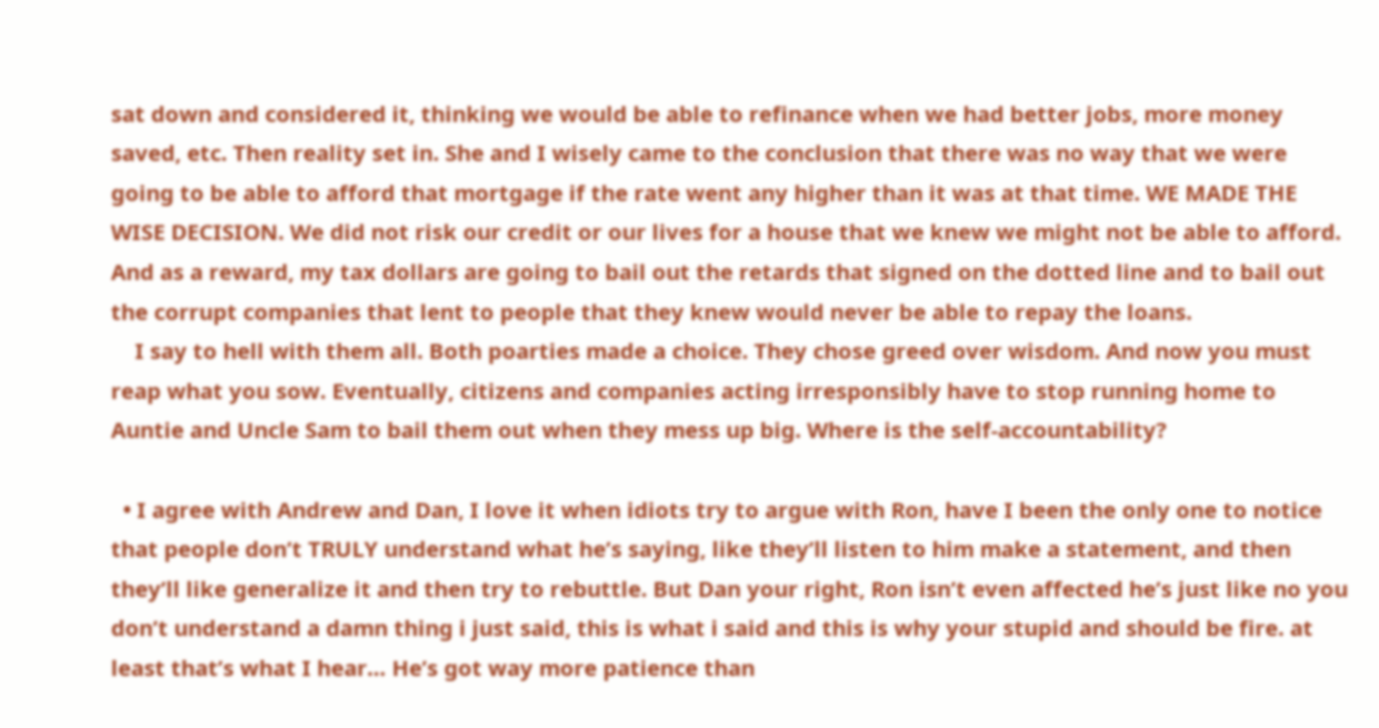sat down and considered it, thinking we would be able to refinance when we had better jobs, more money saved, etc. Then reality set in. She and I wisely came to the conclusion that there was no way that we were going to be able to afford that mortgage if the rate went any higher than it was at that time. WE MADE THE WISE DECISION. We did not risk our credit or our lives for a house that we knew we might not be able to afford. And as a reward, my tax dollars are going to bail out the retards that signed on the dotted line and to bail out the corrupt companies that lent to people that they knew would never be able to repay the loans.
    I say to hell with them all. Both poarties made a choice. They chose greed over wisdom. And now you must reap what you sow. Eventually, citizens and companies acting irresponsibly have to stop running home to Auntie and Uncle Sam to bail them out when they mess up big. Where is the self-accountability?

  • I agree with Andrew and Dan, I love it when idiots try to argue with Ron, have I been the only one to notice that people don’t TRULY understand what he’s saying, like they’ll listen to him make a statement, and then they’ll like generalize it and then try to rebuttle. But Dan your right, Ron isn’t even affected he’s just like no you don’t understand a damn thing i just said, this is what i said and this is why your stupid and should be fire. at least that’s what I hear… He’s got way more patience than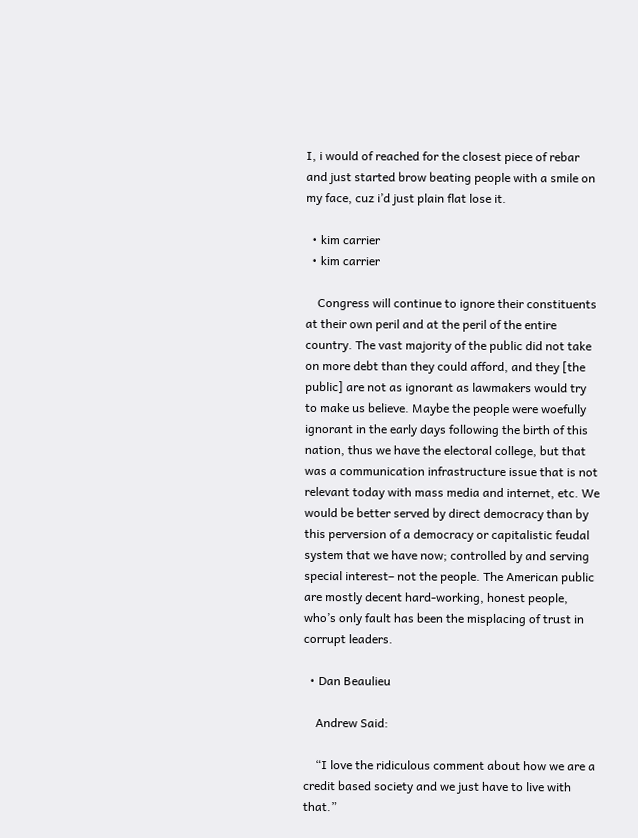I, i would of reached for the closest piece of rebar and just started brow beating people with a smile on my face, cuz i’d just plain flat lose it.

  • kim carrier
  • kim carrier

    Congress will continue to ignore their constituents at their own peril and at the peril of the entire country. The vast majority of the public did not take on more debt than they could afford, and they [the public] are not as ignorant as lawmakers would try to make us believe. Maybe the people were woefully ignorant in the early days following the birth of this nation, thus we have the electoral college, but that was a communication infrastructure issue that is not relevant today with mass media and internet, etc. We would be better served by direct democracy than by this perversion of a democracy or capitalistic feudal system that we have now; controlled by and serving special interest– not the people. The American public are mostly decent hard-working, honest people, who’s only fault has been the misplacing of trust in corrupt leaders.

  • Dan Beaulieu

    Andrew Said:

    “I love the ridiculous comment about how we are a credit based society and we just have to live with that.”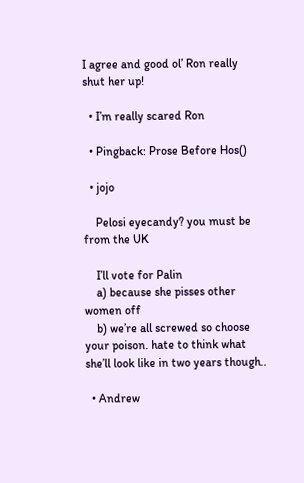I agree and good ol’ Ron really shut her up!

  • I’m really scared Ron

  • Pingback: Prose Before Hos()

  • jojo

    Pelosi eyecandy? you must be from the UK

    I’ll vote for Palin
    a) because she pisses other women off
    b) we’re all screwed so choose your poison. hate to think what she’ll look like in two years though..

  • Andrew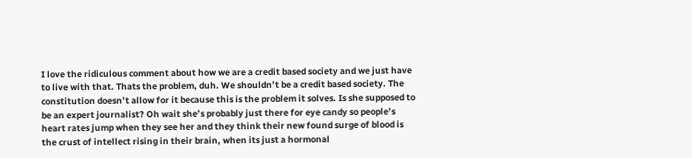I love the ridiculous comment about how we are a credit based society and we just have to live with that. Thats the problem, duh. We shouldn’t be a credit based society. The constitution doesn’t allow for it because this is the problem it solves. Is she supposed to be an expert journalist? Oh wait she’s probably just there for eye candy so people’s heart rates jump when they see her and they think their new found surge of blood is the crust of intellect rising in their brain, when its just a hormonal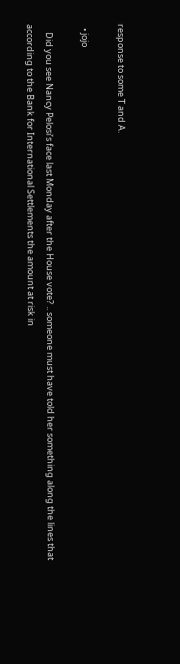response to some T and A.

  • jojo

    Did you see Nancy Pelosi’s face last Monday after the House vote? .. someone must have told her something along the lines that according to the Bank for International Settlements the amount at risk in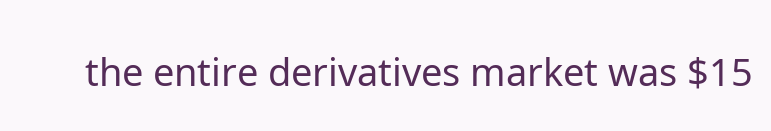the entire derivatives market was $15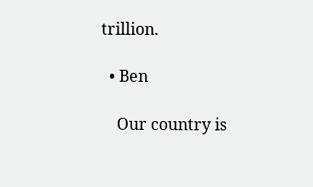trillion.

  • Ben

    Our country is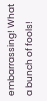embarrassing! What a bunch of fools!